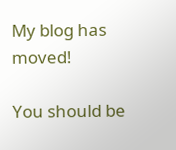My blog has moved!

You should be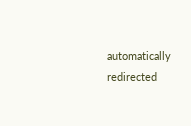automatically redirected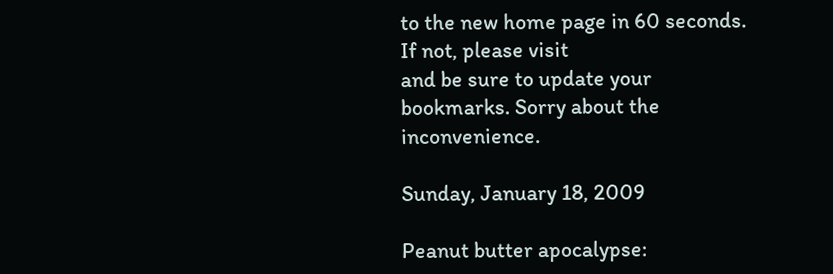to the new home page in 60 seconds. If not, please visit
and be sure to update your bookmarks. Sorry about the inconvenience.

Sunday, January 18, 2009

Peanut butter apocalypse: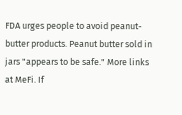FDA urges people to avoid peanut-butter products. Peanut butter sold in jars "appears to be safe." More links at MeFi. If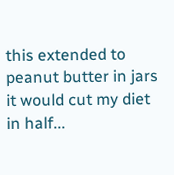this extended to peanut butter in jars it would cut my diet in half...